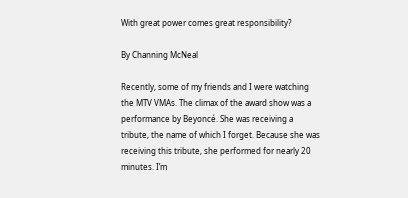With great power comes great responsibility?

By Channing McNeal

Recently, some of my friends and I were watching the MTV VMAs. The climax of the award show was a performance by Beyoncé. She was receiving a tribute, the name of which I forget. Because she was receiving this tribute, she performed for nearly 20 minutes. I’m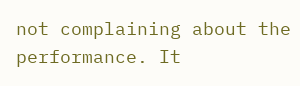not complaining about the performance. It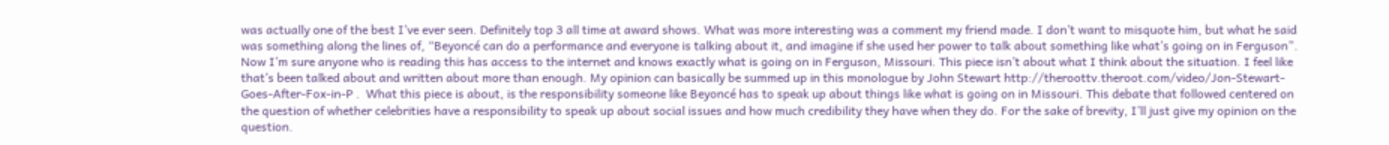was actually one of the best I’ve ever seen. Definitely top 3 all time at award shows. What was more interesting was a comment my friend made. I don’t want to misquote him, but what he said was something along the lines of, “Beyoncé can do a performance and everyone is talking about it, and imagine if she used her power to talk about something like what’s going on in Ferguson”. Now I’m sure anyone who is reading this has access to the internet and knows exactly what is going on in Ferguson, Missouri. This piece isn’t about what I think about the situation. I feel like that’s been talked about and written about more than enough. My opinion can basically be summed up in this monologue by John Stewart http://theroottv.theroot.com/video/Jon-Stewart-Goes-After-Fox-in-P .  What this piece is about, is the responsibility someone like Beyoncé has to speak up about things like what is going on in Missouri. This debate that followed centered on the question of whether celebrities have a responsibility to speak up about social issues and how much credibility they have when they do. For the sake of brevity, I’ll just give my opinion on the question.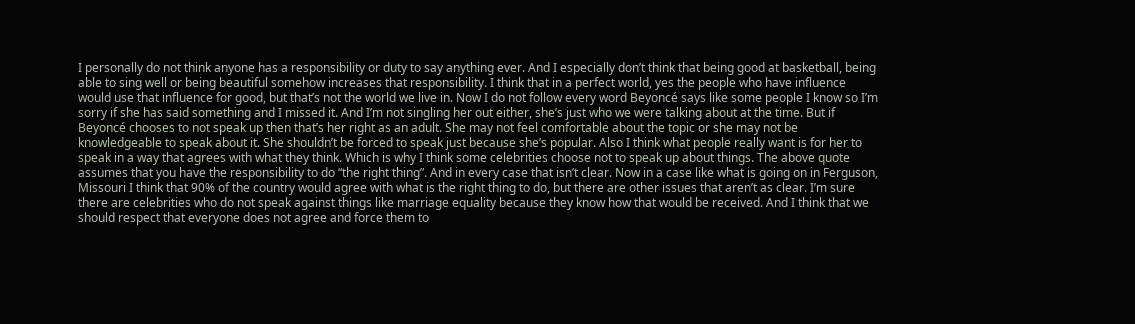I personally do not think anyone has a responsibility or duty to say anything ever. And I especially don’t think that being good at basketball, being able to sing well or being beautiful somehow increases that responsibility. I think that in a perfect world, yes the people who have influence would use that influence for good, but that’s not the world we live in. Now I do not follow every word Beyoncé says like some people I know so I’m sorry if she has said something and I missed it. And I’m not singling her out either, she’s just who we were talking about at the time. But if Beyoncé chooses to not speak up then that’s her right as an adult. She may not feel comfortable about the topic or she may not be knowledgeable to speak about it. She shouldn’t be forced to speak just because she’s popular. Also I think what people really want is for her to speak in a way that agrees with what they think. Which is why I think some celebrities choose not to speak up about things. The above quote assumes that you have the responsibility to do “the right thing”. And in every case that isn’t clear. Now in a case like what is going on in Ferguson, Missouri I think that 90% of the country would agree with what is the right thing to do, but there are other issues that aren’t as clear. I’m sure there are celebrities who do not speak against things like marriage equality because they know how that would be received. And I think that we should respect that everyone does not agree and force them to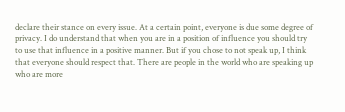declare their stance on every issue. At a certain point, everyone is due some degree of privacy. I do understand that when you are in a position of influence you should try to use that influence in a positive manner. But if you chose to not speak up, I think that everyone should respect that. There are people in the world who are speaking up who are more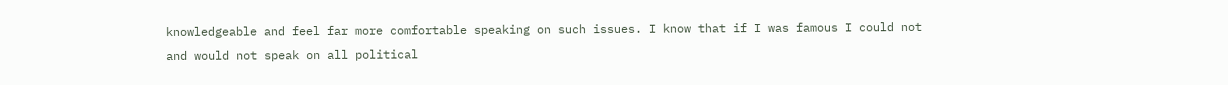knowledgeable and feel far more comfortable speaking on such issues. I know that if I was famous I could not and would not speak on all political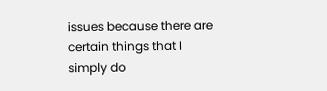issues because there are certain things that I simply do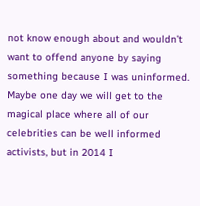not know enough about and wouldn’t want to offend anyone by saying something because I was uninformed. Maybe one day we will get to the magical place where all of our celebrities can be well informed activists, but in 2014 I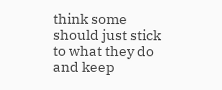think some should just stick to what they do and keep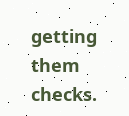getting them checks.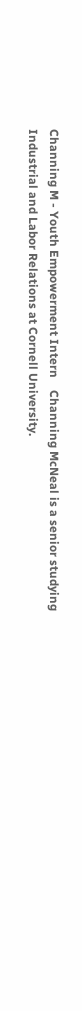Channing M - Youth Empowerment Intern    Channing McNeal is a senior studying Industrial and Labor Relations at Cornell University.